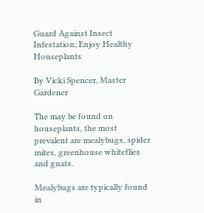Guard Against Insect Infestation; Enjoy Healthy Houseplants

By Vicki Spencer, Master Gardener

The may be found on houseplants, the most prevalent are mealybugs, spider mites, greenhouse whiteflies and gnats.

Mealybugs are typically found in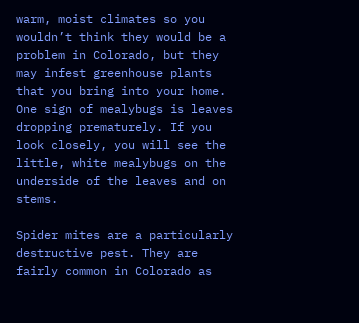warm, moist climates so you wouldn’t think they would be a problem in Colorado, but they may infest greenhouse plants that you bring into your home. One sign of mealybugs is leaves dropping prematurely. If you look closely, you will see the little, white mealybugs on the underside of the leaves and on stems.

Spider mites are a particularly destructive pest. They are fairly common in Colorado as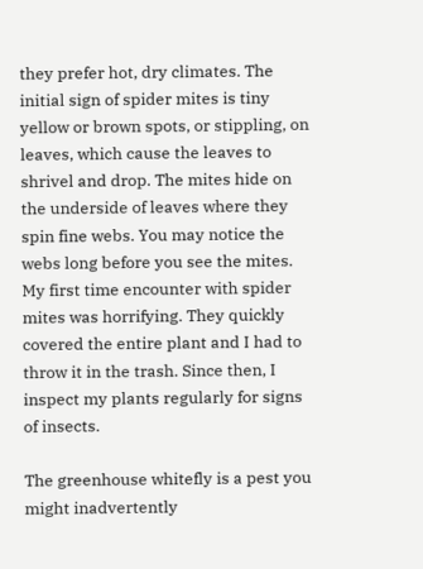they prefer hot, dry climates. The initial sign of spider mites is tiny yellow or brown spots, or stippling, on leaves, which cause the leaves to shrivel and drop. The mites hide on the underside of leaves where they spin fine webs. You may notice the webs long before you see the mites. My first time encounter with spider mites was horrifying. They quickly covered the entire plant and I had to throw it in the trash. Since then, I inspect my plants regularly for signs of insects.

The greenhouse whitefly is a pest you might inadvertently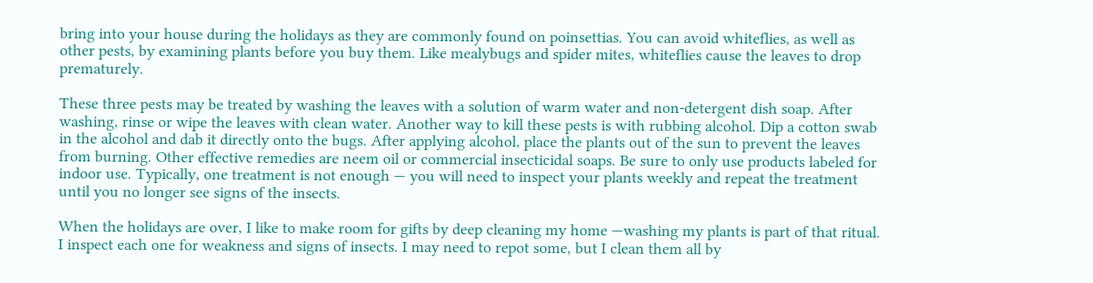bring into your house during the holidays as they are commonly found on poinsettias. You can avoid whiteflies, as well as other pests, by examining plants before you buy them. Like mealybugs and spider mites, whiteflies cause the leaves to drop prematurely.

These three pests may be treated by washing the leaves with a solution of warm water and non-detergent dish soap. After washing, rinse or wipe the leaves with clean water. Another way to kill these pests is with rubbing alcohol. Dip a cotton swab in the alcohol and dab it directly onto the bugs. After applying alcohol, place the plants out of the sun to prevent the leaves from burning. Other effective remedies are neem oil or commercial insecticidal soaps. Be sure to only use products labeled for indoor use. Typically, one treatment is not enough — you will need to inspect your plants weekly and repeat the treatment until you no longer see signs of the insects.

When the holidays are over, I like to make room for gifts by deep cleaning my home —washing my plants is part of that ritual. I inspect each one for weakness and signs of insects. I may need to repot some, but I clean them all by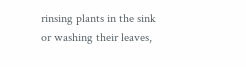rinsing plants in the sink or washing their leaves,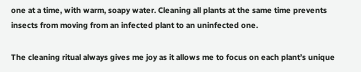one at a time, with warm, soapy water. Cleaning all plants at the same time prevents insects from moving from an infected plant to an uninfected one.

The cleaning ritual always gives me joy as it allows me to focus on each plant’s unique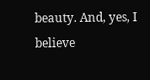beauty. And, yes, I believe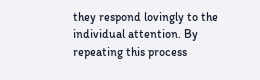they respond lovingly to the individual attention. By repeating this process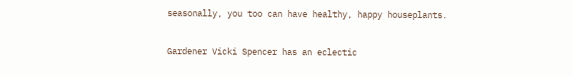seasonally, you too can have healthy, happy houseplants.

Gardener Vicki Spencer has an eclectic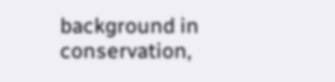background in conservation,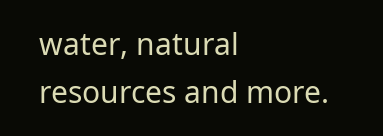water, natural resources and more.